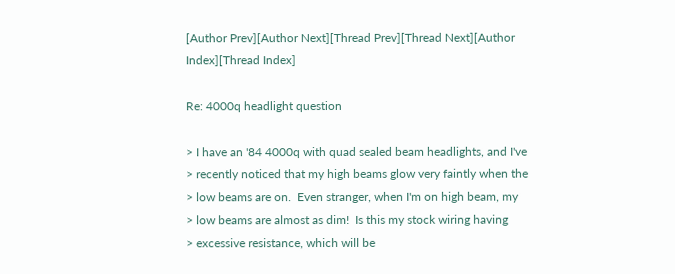[Author Prev][Author Next][Thread Prev][Thread Next][Author Index][Thread Index]

Re: 4000q headlight question

> I have an '84 4000q with quad sealed beam headlights, and I've
> recently noticed that my high beams glow very faintly when the
> low beams are on.  Even stranger, when I'm on high beam, my
> low beams are almost as dim!  Is this my stock wiring having
> excessive resistance, which will be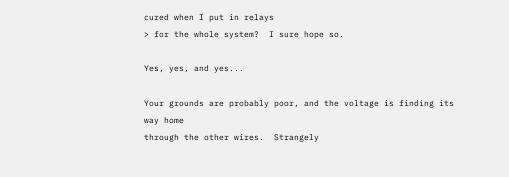cured when I put in relays
> for the whole system?  I sure hope so.

Yes, yes, and yes...

Your grounds are probably poor, and the voltage is finding its way home
through the other wires.  Strangely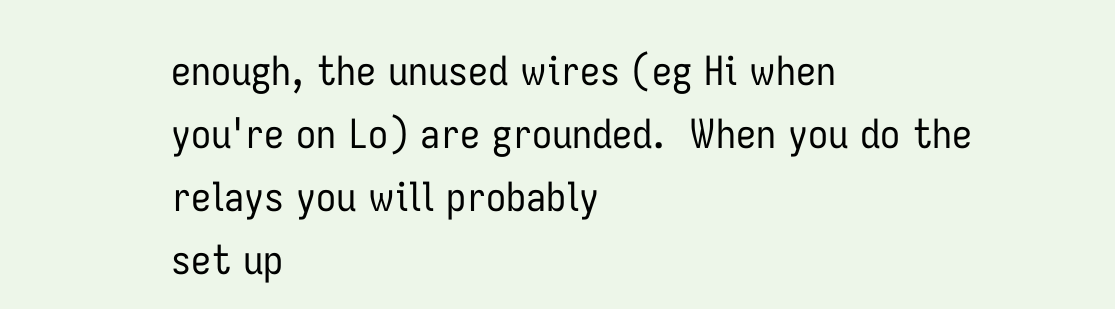enough, the unused wires (eg Hi when
you're on Lo) are grounded.  When you do the relays you will probably
set up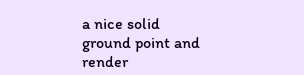a nice solid ground point and render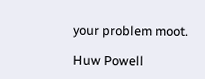your problem moot.

Huw Powell